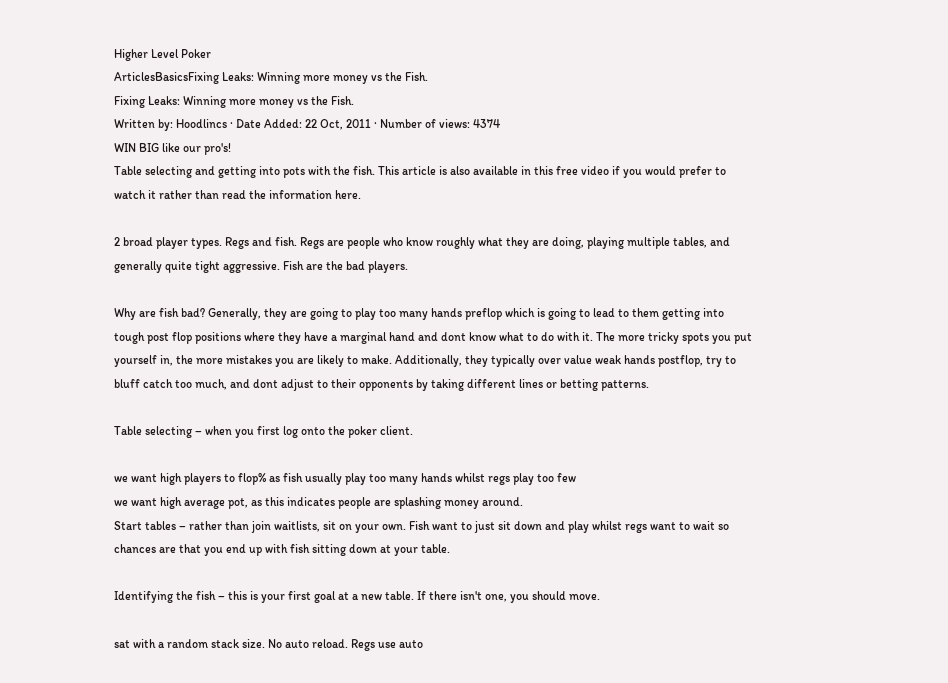Higher Level Poker
ArticlesBasicsFixing Leaks: Winning more money vs the Fish.
Fixing Leaks: Winning more money vs the Fish.
Written by: Hoodlincs · Date Added: 22 Oct, 2011 · Number of views: 4374
WIN BIG like our pro's!
Table selecting and getting into pots with the fish. This article is also available in this free video if you would prefer to watch it rather than read the information here.

2 broad player types. Regs and fish. Regs are people who know roughly what they are doing, playing multiple tables, and generally quite tight aggressive. Fish are the bad players.

Why are fish bad? Generally, they are going to play too many hands preflop which is going to lead to them getting into tough post flop positions where they have a marginal hand and dont know what to do with it. The more tricky spots you put yourself in, the more mistakes you are likely to make. Additionally, they typically over value weak hands postflop, try to bluff catch too much, and dont adjust to their opponents by taking different lines or betting patterns.

Table selecting – when you first log onto the poker client.

we want high players to flop% as fish usually play too many hands whilst regs play too few
we want high average pot, as this indicates people are splashing money around.
Start tables – rather than join waitlists, sit on your own. Fish want to just sit down and play whilst regs want to wait so chances are that you end up with fish sitting down at your table.

Identifying the fish – this is your first goal at a new table. If there isn't one, you should move.

sat with a random stack size. No auto reload. Regs use auto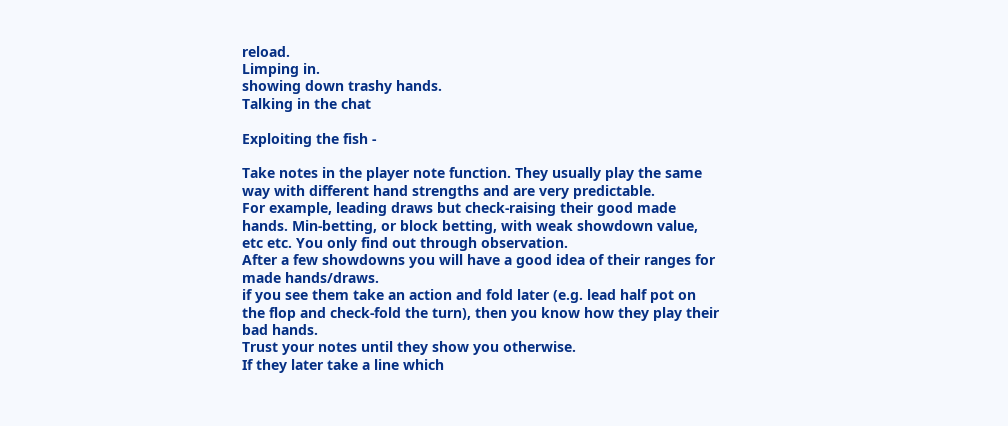reload.
Limping in.
showing down trashy hands.
Talking in the chat

Exploiting the fish -

Take notes in the player note function. They usually play the same way with different hand strengths and are very predictable.
For example, leading draws but check-raising their good made hands. Min-betting, or block betting, with weak showdown value, etc etc. You only find out through observation.
After a few showdowns you will have a good idea of their ranges for made hands/draws.
if you see them take an action and fold later (e.g. lead half pot on the flop and check-fold the turn), then you know how they play their bad hands.
Trust your notes until they show you otherwise.
If they later take a line which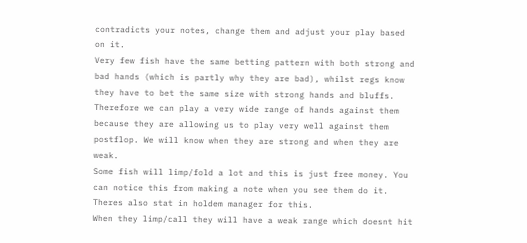contradicts your notes, change them and adjust your play based on it.
Very few fish have the same betting pattern with both strong and bad hands (which is partly why they are bad), whilst regs know they have to bet the same size with strong hands and bluffs.
Therefore we can play a very wide range of hands against them because they are allowing us to play very well against them postflop. We will know when they are strong and when they are weak.
Some fish will limp/fold a lot and this is just free money. You can notice this from making a note when you see them do it. Theres also stat in holdem manager for this.
When they limp/call they will have a weak range which doesnt hit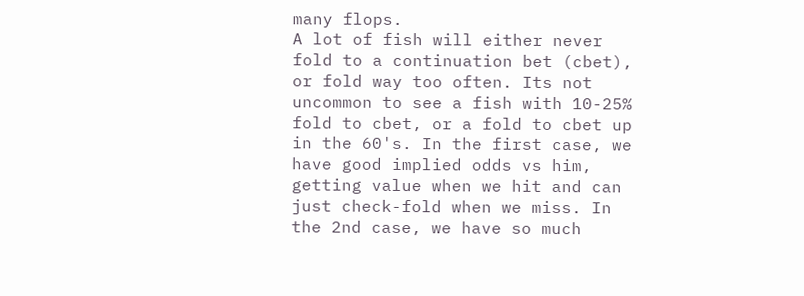many flops.
A lot of fish will either never fold to a continuation bet (cbet), or fold way too often. Its not uncommon to see a fish with 10-25% fold to cbet, or a fold to cbet up in the 60's. In the first case, we have good implied odds vs him, getting value when we hit and can just check-fold when we miss. In the 2nd case, we have so much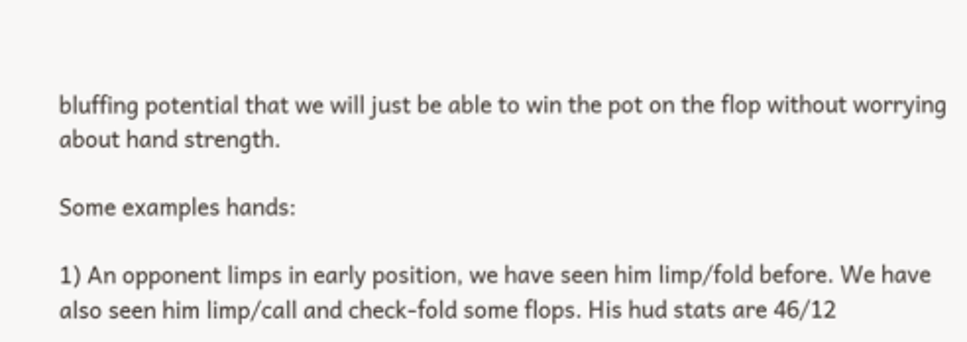bluffing potential that we will just be able to win the pot on the flop without worrying about hand strength.

Some examples hands:

1) An opponent limps in early position, we have seen him limp/fold before. We have also seen him limp/call and check-fold some flops. His hud stats are 46/12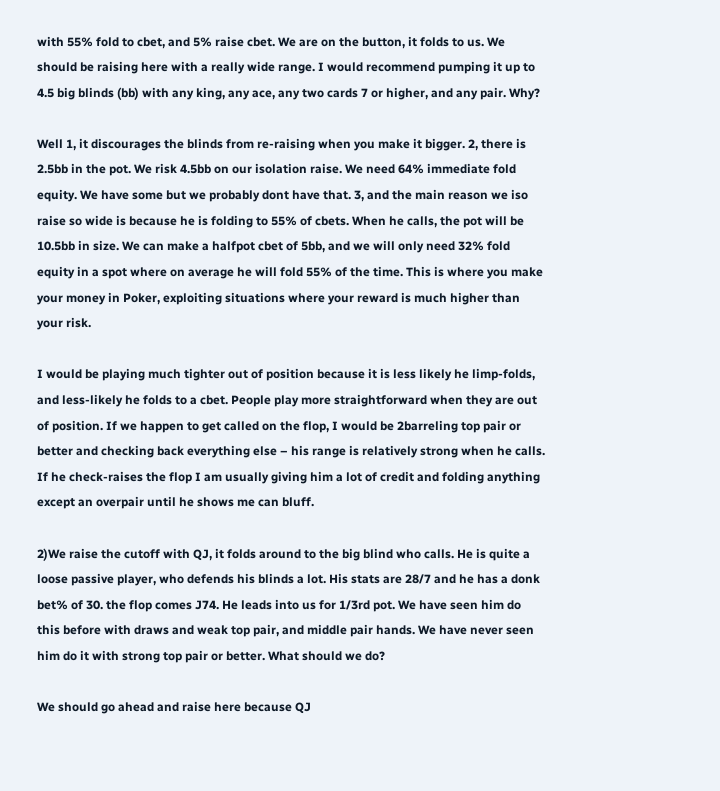with 55% fold to cbet, and 5% raise cbet. We are on the button, it folds to us. We should be raising here with a really wide range. I would recommend pumping it up to 4.5 big blinds (bb) with any king, any ace, any two cards 7 or higher, and any pair. Why?

Well 1, it discourages the blinds from re-raising when you make it bigger. 2, there is 2.5bb in the pot. We risk 4.5bb on our isolation raise. We need 64% immediate fold equity. We have some but we probably dont have that. 3, and the main reason we iso raise so wide is because he is folding to 55% of cbets. When he calls, the pot will be 10.5bb in size. We can make a halfpot cbet of 5bb, and we will only need 32% fold equity in a spot where on average he will fold 55% of the time. This is where you make your money in Poker, exploiting situations where your reward is much higher than your risk.

I would be playing much tighter out of position because it is less likely he limp-folds, and less-likely he folds to a cbet. People play more straightforward when they are out of position. If we happen to get called on the flop, I would be 2barreling top pair or better and checking back everything else – his range is relatively strong when he calls. If he check-raises the flop I am usually giving him a lot of credit and folding anything except an overpair until he shows me can bluff.

2)We raise the cutoff with QJ, it folds around to the big blind who calls. He is quite a loose passive player, who defends his blinds a lot. His stats are 28/7 and he has a donk bet% of 30. the flop comes J74. He leads into us for 1/3rd pot. We have seen him do this before with draws and weak top pair, and middle pair hands. We have never seen him do it with strong top pair or better. What should we do?

We should go ahead and raise here because QJ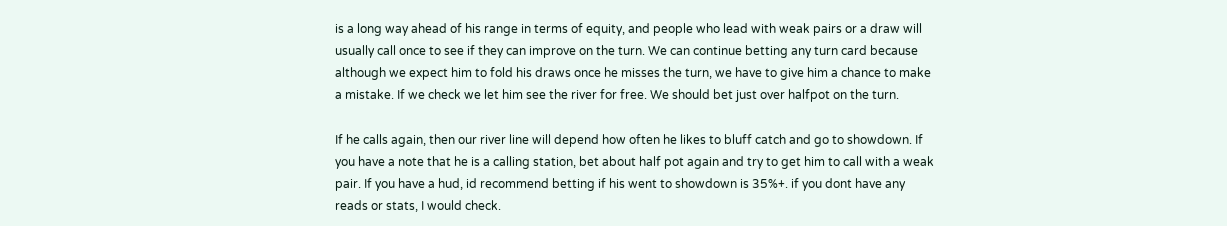is a long way ahead of his range in terms of equity, and people who lead with weak pairs or a draw will usually call once to see if they can improve on the turn. We can continue betting any turn card because although we expect him to fold his draws once he misses the turn, we have to give him a chance to make a mistake. If we check we let him see the river for free. We should bet just over halfpot on the turn.

If he calls again, then our river line will depend how often he likes to bluff catch and go to showdown. If you have a note that he is a calling station, bet about half pot again and try to get him to call with a weak pair. If you have a hud, id recommend betting if his went to showdown is 35%+. if you dont have any reads or stats, I would check.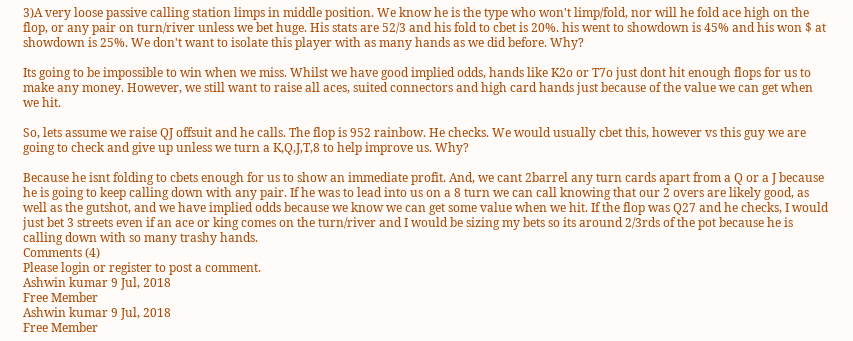3)A very loose passive calling station limps in middle position. We know he is the type who won't limp/fold, nor will he fold ace high on the flop, or any pair on turn/river unless we bet huge. His stats are 52/3 and his fold to cbet is 20%. his went to showdown is 45% and his won $ at showdown is 25%. We don't want to isolate this player with as many hands as we did before. Why?

Its going to be impossible to win when we miss. Whilst we have good implied odds, hands like K2o or T7o just dont hit enough flops for us to make any money. However, we still want to raise all aces, suited connectors and high card hands just because of the value we can get when we hit.

So, lets assume we raise QJ offsuit and he calls. The flop is 952 rainbow. He checks. We would usually cbet this, however vs this guy we are going to check and give up unless we turn a K,Q,J,T,8 to help improve us. Why?

Because he isnt folding to cbets enough for us to show an immediate profit. And, we cant 2barrel any turn cards apart from a Q or a J because he is going to keep calling down with any pair. If he was to lead into us on a 8 turn we can call knowing that our 2 overs are likely good, as well as the gutshot, and we have implied odds because we know we can get some value when we hit. If the flop was Q27 and he checks, I would just bet 3 streets even if an ace or king comes on the turn/river and I would be sizing my bets so its around 2/3rds of the pot because he is calling down with so many trashy hands.
Comments (4)
Please login or register to post a comment.
Ashwin kumar 9 Jul, 2018
Free Member
Ashwin kumar 9 Jul, 2018
Free Member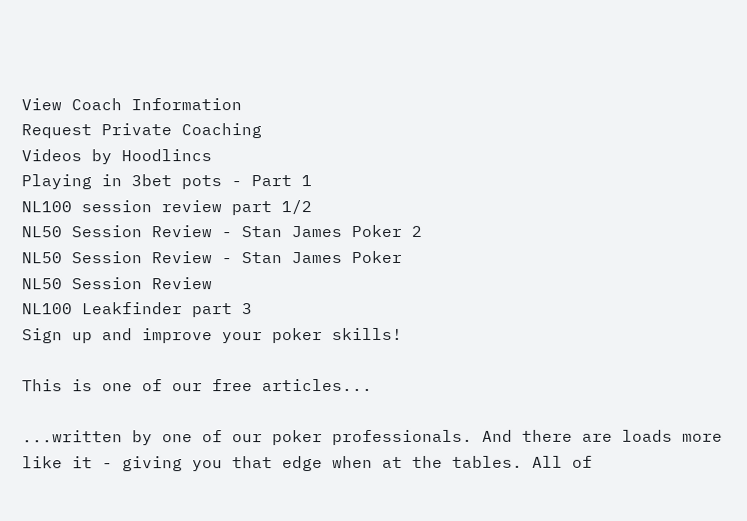View Coach Information
Request Private Coaching
Videos by Hoodlincs
Playing in 3bet pots - Part 1
NL100 session review part 1/2
NL50 Session Review - Stan James Poker 2
NL50 Session Review - Stan James Poker
NL50 Session Review
NL100 Leakfinder part 3
Sign up and improve your poker skills!

This is one of our free articles...

...written by one of our poker professionals. And there are loads more like it - giving you that edge when at the tables. All of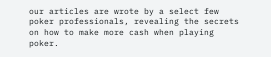our articles are wrote by a select few poker professionals, revealing the secrets on how to make more cash when playing poker.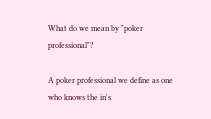What do we mean by "poker professional"?

A poker professional we define as one who knows the in's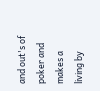and out's of poker and makes a living by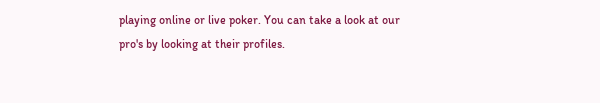playing online or live poker. You can take a look at our pro's by looking at their profiles.